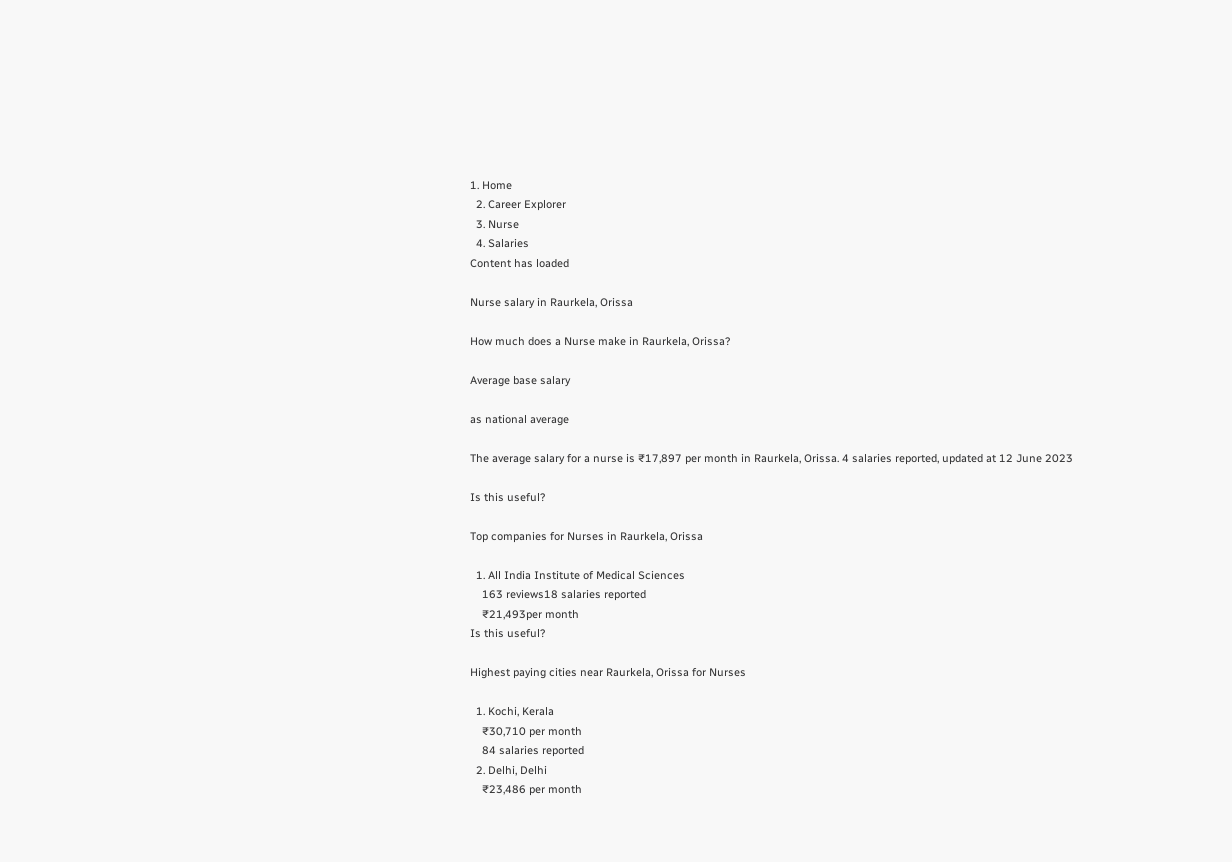1. Home
  2. Career Explorer
  3. Nurse
  4. Salaries
Content has loaded

Nurse salary in Raurkela, Orissa

How much does a Nurse make in Raurkela, Orissa?

Average base salary

as national average

The average salary for a nurse is ₹17,897 per month in Raurkela, Orissa. 4 salaries reported, updated at 12 June 2023

Is this useful?

Top companies for Nurses in Raurkela, Orissa

  1. All India Institute of Medical Sciences
    163 reviews18 salaries reported
    ₹21,493per month
Is this useful?

Highest paying cities near Raurkela, Orissa for Nurses

  1. Kochi, Kerala
    ₹30,710 per month
    84 salaries reported
  2. Delhi, Delhi
    ₹23,486 per month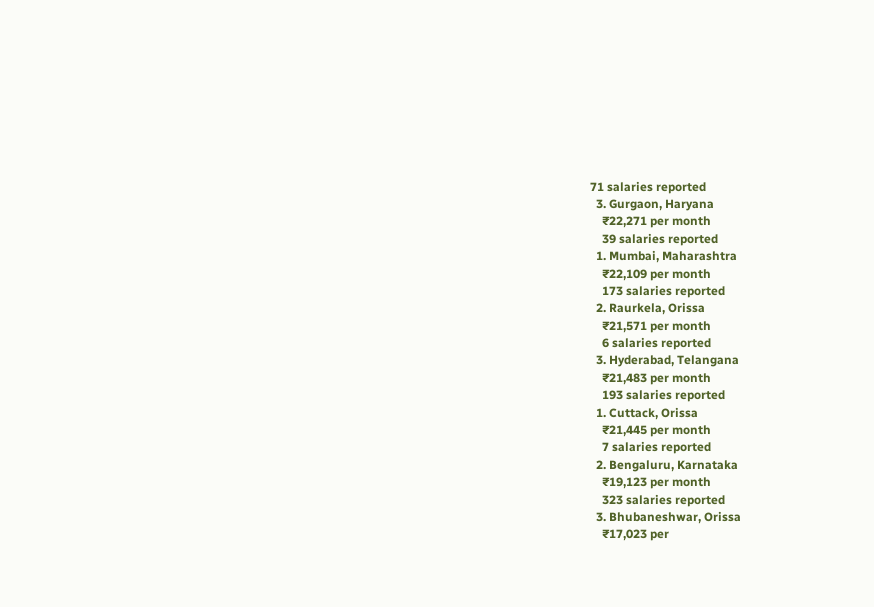71 salaries reported
  3. Gurgaon, Haryana
    ₹22,271 per month
    39 salaries reported
  1. Mumbai, Maharashtra
    ₹22,109 per month
    173 salaries reported
  2. Raurkela, Orissa
    ₹21,571 per month
    6 salaries reported
  3. Hyderabad, Telangana
    ₹21,483 per month
    193 salaries reported
  1. Cuttack, Orissa
    ₹21,445 per month
    7 salaries reported
  2. Bengaluru, Karnataka
    ₹19,123 per month
    323 salaries reported
  3. Bhubaneshwar, Orissa
    ₹17,023 per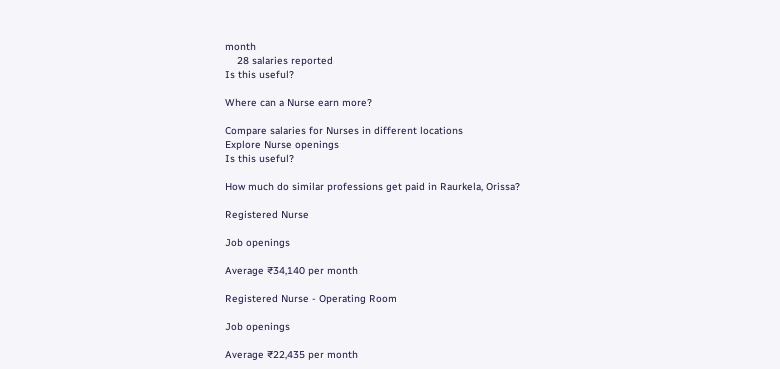month
    28 salaries reported
Is this useful?

Where can a Nurse earn more?

Compare salaries for Nurses in different locations
Explore Nurse openings
Is this useful?

How much do similar professions get paid in Raurkela, Orissa?

Registered Nurse

Job openings

Average ₹34,140 per month

Registered Nurse - Operating Room

Job openings

Average ₹22,435 per month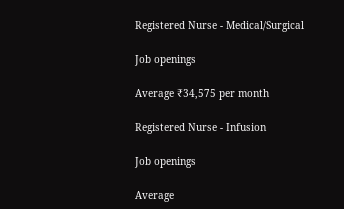Registered Nurse - Medical/Surgical

Job openings

Average ₹34,575 per month

Registered Nurse - Infusion

Job openings

Average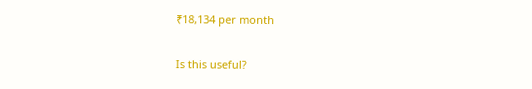₹18,134 per month

Is this useful?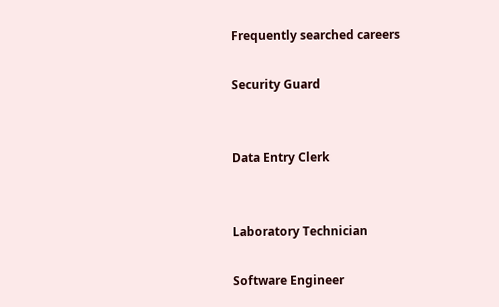Frequently searched careers

Security Guard


Data Entry Clerk


Laboratory Technician

Software Engineer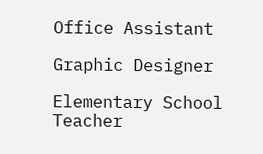Office Assistant

Graphic Designer

Elementary School Teacher